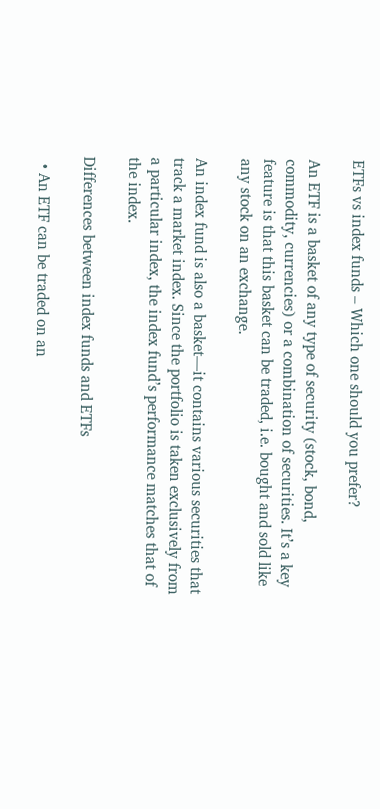ETFs vs index funds – Which one should you prefer?

An ETF is a basket of any type of security (stock, bond, commodity, currencies) or a combination of securities. It’s a key feature is that this basket can be traded, i.e. bought and sold like any stock on an exchange.

An index fund is also a basket—it contains various securities that track a market index. Since the portfolio is taken exclusively from a particular index, the index fund’s performance matches that of the index.

Differences between index funds and ETFs

  • An ETF can be traded on an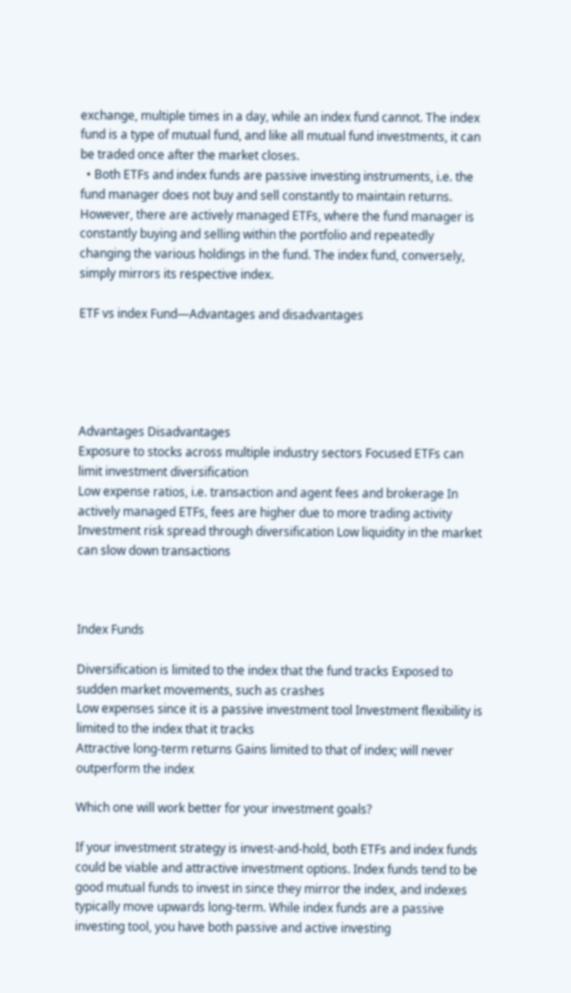exchange, multiple times in a day, while an index fund cannot. The index fund is a type of mutual fund, and like all mutual fund investments, it can be traded once after the market closes.
  • Both ETFs and index funds are passive investing instruments, i.e. the fund manager does not buy and sell constantly to maintain returns. However, there are actively managed ETFs, where the fund manager is constantly buying and selling within the portfolio and repeatedly changing the various holdings in the fund. The index fund, conversely, simply mirrors its respective index.

ETF vs index Fund—Advantages and disadvantages





Advantages Disadvantages
Exposure to stocks across multiple industry sectors Focused ETFs can limit investment diversification
Low expense ratios, i.e. transaction and agent fees and brokerage In actively managed ETFs, fees are higher due to more trading activity
Investment risk spread through diversification Low liquidity in the market can slow down transactions



Index Funds

Diversification is limited to the index that the fund tracks Exposed to sudden market movements, such as crashes
Low expenses since it is a passive investment tool Investment flexibility is limited to the index that it tracks
Attractive long-term returns Gains limited to that of index; will never outperform the index

Which one will work better for your investment goals?

If your investment strategy is invest-and-hold, both ETFs and index funds could be viable and attractive investment options. Index funds tend to be good mutual funds to invest in since they mirror the index, and indexes typically move upwards long-term. While index funds are a passive investing tool, you have both passive and active investing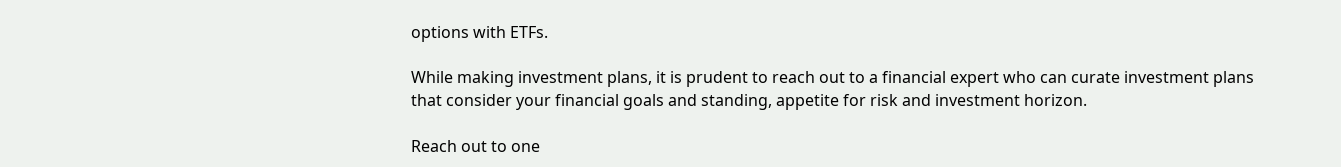options with ETFs.

While making investment plans, it is prudent to reach out to a financial expert who can curate investment plans that consider your financial goals and standing, appetite for risk and investment horizon.

Reach out to one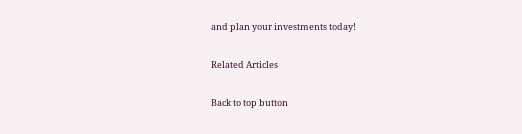and plan your investments today!

Related Articles

Back to top button